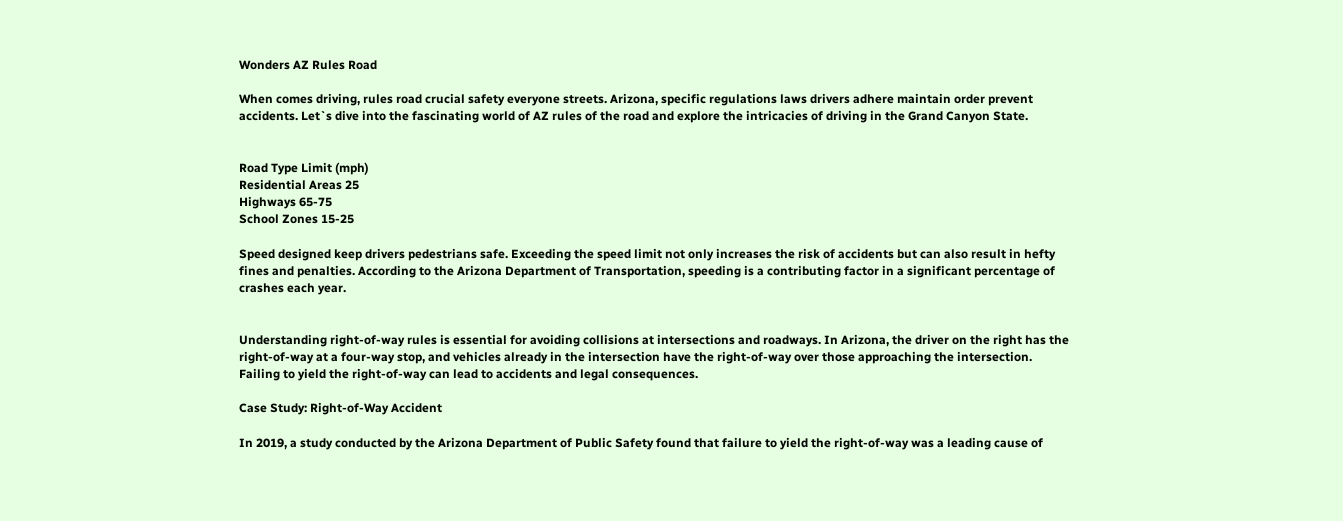Wonders AZ Rules Road

When comes driving, rules road crucial safety everyone streets. Arizona, specific regulations laws drivers adhere maintain order prevent accidents. Let`s dive into the fascinating world of AZ rules of the road and explore the intricacies of driving in the Grand Canyon State.


Road Type Limit (mph)
Residential Areas 25
Highways 65-75
School Zones 15-25

Speed designed keep drivers pedestrians safe. Exceeding the speed limit not only increases the risk of accidents but can also result in hefty fines and penalties. According to the Arizona Department of Transportation, speeding is a contributing factor in a significant percentage of crashes each year.


Understanding right-of-way rules is essential for avoiding collisions at intersections and roadways. In Arizona, the driver on the right has the right-of-way at a four-way stop, and vehicles already in the intersection have the right-of-way over those approaching the intersection. Failing to yield the right-of-way can lead to accidents and legal consequences.

Case Study: Right-of-Way Accident

In 2019, a study conducted by the Arizona Department of Public Safety found that failure to yield the right-of-way was a leading cause of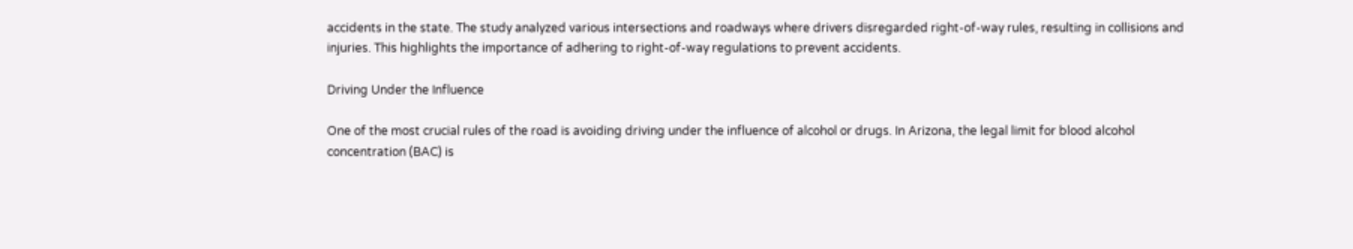accidents in the state. The study analyzed various intersections and roadways where drivers disregarded right-of-way rules, resulting in collisions and injuries. This highlights the importance of adhering to right-of-way regulations to prevent accidents.

Driving Under the Influence

One of the most crucial rules of the road is avoiding driving under the influence of alcohol or drugs. In Arizona, the legal limit for blood alcohol concentration (BAC) is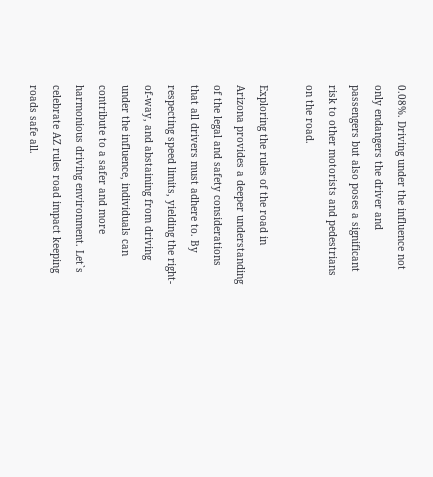0.08%. Driving under the influence not only endangers the driver and passengers but also poses a significant risk to other motorists and pedestrians on the road.

Exploring the rules of the road in Arizona provides a deeper understanding of the legal and safety considerations that all drivers must adhere to. By respecting speed limits, yielding the right-of-way, and abstaining from driving under the influence, individuals can contribute to a safer and more harmonious driving environment. Let`s celebrate AZ rules road impact keeping roads safe all.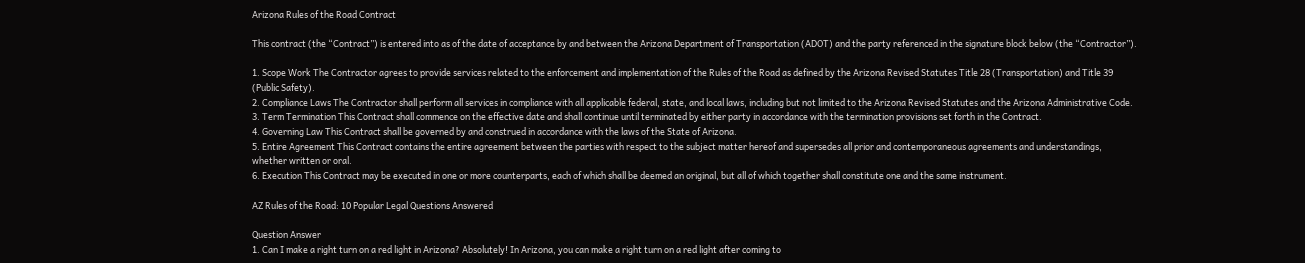Arizona Rules of the Road Contract

This contract (the “Contract”) is entered into as of the date of acceptance by and between the Arizona Department of Transportation (ADOT) and the party referenced in the signature block below (the “Contractor”).

1. Scope Work The Contractor agrees to provide services related to the enforcement and implementation of the Rules of the Road as defined by the Arizona Revised Statutes Title 28 (Transportation) and Title 39 (Public Safety).
2. Compliance Laws The Contractor shall perform all services in compliance with all applicable federal, state, and local laws, including but not limited to the Arizona Revised Statutes and the Arizona Administrative Code.
3. Term Termination This Contract shall commence on the effective date and shall continue until terminated by either party in accordance with the termination provisions set forth in the Contract.
4. Governing Law This Contract shall be governed by and construed in accordance with the laws of the State of Arizona.
5. Entire Agreement This Contract contains the entire agreement between the parties with respect to the subject matter hereof and supersedes all prior and contemporaneous agreements and understandings, whether written or oral.
6. Execution This Contract may be executed in one or more counterparts, each of which shall be deemed an original, but all of which together shall constitute one and the same instrument.

AZ Rules of the Road: 10 Popular Legal Questions Answered

Question Answer
1. Can I make a right turn on a red light in Arizona? Absolutely! In Arizona, you can make a right turn on a red light after coming to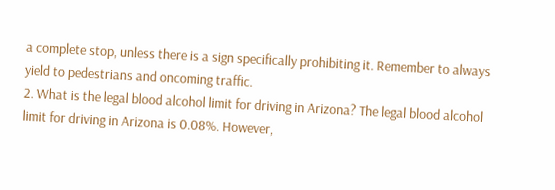a complete stop, unless there is a sign specifically prohibiting it. Remember to always yield to pedestrians and oncoming traffic.
2. What is the legal blood alcohol limit for driving in Arizona? The legal blood alcohol limit for driving in Arizona is 0.08%. However,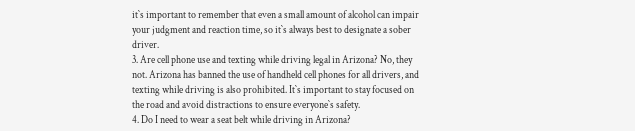it`s important to remember that even a small amount of alcohol can impair your judgment and reaction time, so it`s always best to designate a sober driver.
3. Are cell phone use and texting while driving legal in Arizona? No, they not. Arizona has banned the use of handheld cell phones for all drivers, and texting while driving is also prohibited. It`s important to stay focused on the road and avoid distractions to ensure everyone`s safety.
4. Do I need to wear a seat belt while driving in Arizona?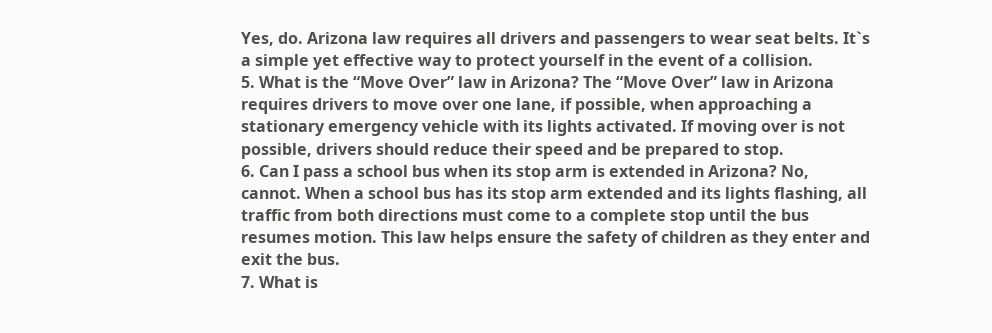Yes, do. Arizona law requires all drivers and passengers to wear seat belts. It`s a simple yet effective way to protect yourself in the event of a collision.
5. What is the “Move Over” law in Arizona? The “Move Over” law in Arizona requires drivers to move over one lane, if possible, when approaching a stationary emergency vehicle with its lights activated. If moving over is not possible, drivers should reduce their speed and be prepared to stop.
6. Can I pass a school bus when its stop arm is extended in Arizona? No, cannot. When a school bus has its stop arm extended and its lights flashing, all traffic from both directions must come to a complete stop until the bus resumes motion. This law helps ensure the safety of children as they enter and exit the bus.
7. What is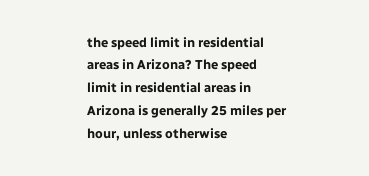the speed limit in residential areas in Arizona? The speed limit in residential areas in Arizona is generally 25 miles per hour, unless otherwise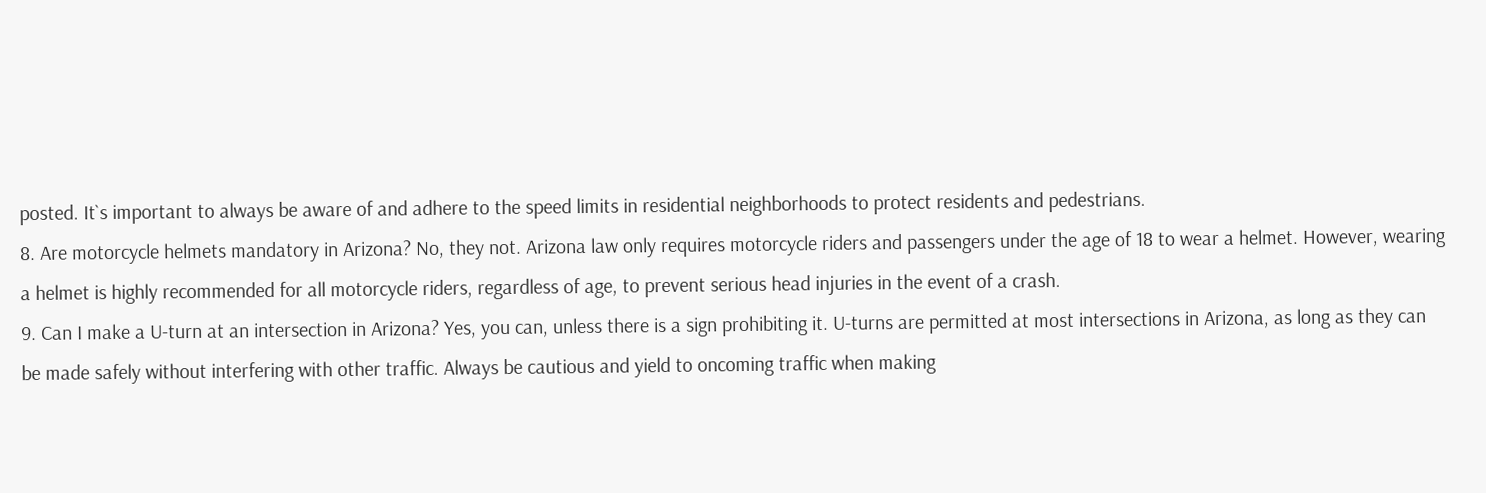posted. It`s important to always be aware of and adhere to the speed limits in residential neighborhoods to protect residents and pedestrians.
8. Are motorcycle helmets mandatory in Arizona? No, they not. Arizona law only requires motorcycle riders and passengers under the age of 18 to wear a helmet. However, wearing a helmet is highly recommended for all motorcycle riders, regardless of age, to prevent serious head injuries in the event of a crash.
9. Can I make a U-turn at an intersection in Arizona? Yes, you can, unless there is a sign prohibiting it. U-turns are permitted at most intersections in Arizona, as long as they can be made safely without interfering with other traffic. Always be cautious and yield to oncoming traffic when making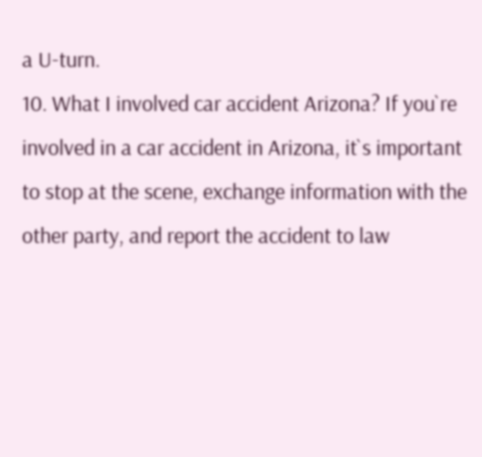a U-turn.
10. What I involved car accident Arizona? If you`re involved in a car accident in Arizona, it`s important to stop at the scene, exchange information with the other party, and report the accident to law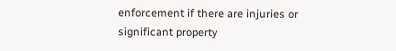enforcement if there are injuries or significant property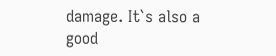damage. It`s also a good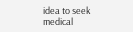idea to seek medical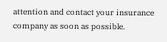attention and contact your insurance company as soon as possible.